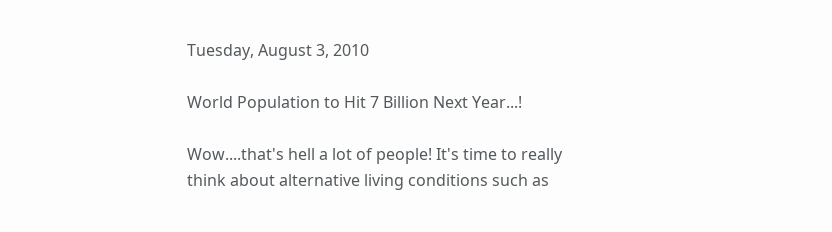Tuesday, August 3, 2010

World Population to Hit 7 Billion Next Year...!

Wow....that's hell a lot of people! It's time to really think about alternative living conditions such as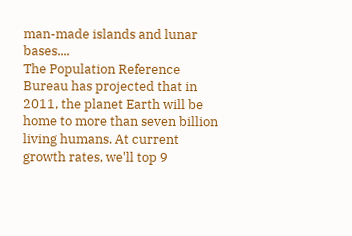man-made islands and lunar bases....
The Population Reference Bureau has projected that in 2011, the planet Earth will be home to more than seven billion living humans. At current growth rates, we'll top 9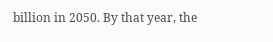billion in 2050. By that year, the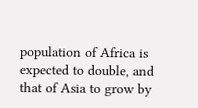population of Africa is expected to double, and that of Asia to grow by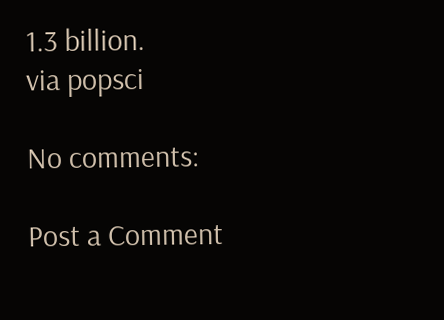1.3 billion.
via popsci

No comments:

Post a Comment